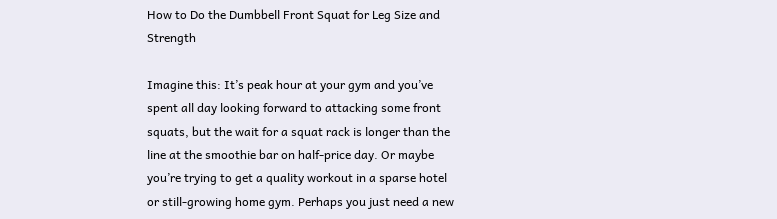How to Do the Dumbbell Front Squat for Leg Size and Strength

Imagine this: It’s peak hour at your gym and you’ve spent all day looking forward to attacking some front squats, but the wait for a squat rack is longer than the line at the smoothie bar on half-price day. Or maybe you’re trying to get a quality workout in a sparse hotel or still-growing home gym. Perhaps you just need a new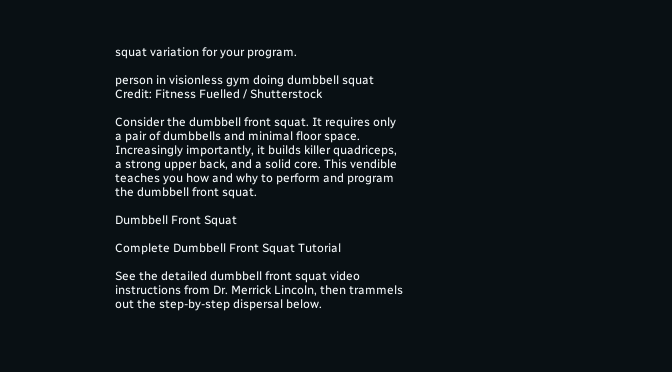squat variation for your program.

person in visionless gym doing dumbbell squat
Credit: Fitness Fuelled / Shutterstock

Consider the dumbbell front squat. It requires only a pair of dumbbells and minimal floor space. Increasingly importantly, it builds killer quadriceps, a strong upper back, and a solid core. This vendible teaches you how and why to perform and program the dumbbell front squat.

Dumbbell Front Squat

Complete Dumbbell Front Squat Tutorial

See the detailed dumbbell front squat video instructions from Dr. Merrick Lincoln, then trammels out the step-by-step dispersal below.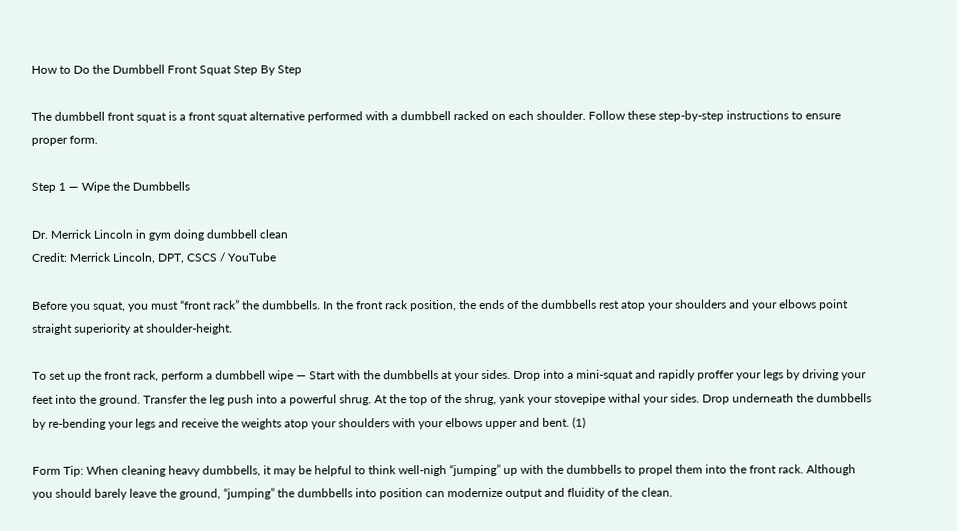How to Do the Dumbbell Front Squat Step By Step

The dumbbell front squat is a front squat alternative performed with a dumbbell racked on each shoulder. Follow these step-by-step instructions to ensure proper form.

Step 1 — Wipe the Dumbbells

Dr. Merrick Lincoln in gym doing dumbbell clean
Credit: Merrick Lincoln, DPT, CSCS / YouTube

Before you squat, you must “front rack” the dumbbells. In the front rack position, the ends of the dumbbells rest atop your shoulders and your elbows point straight superiority at shoulder-height.

To set up the front rack, perform a dumbbell wipe — Start with the dumbbells at your sides. Drop into a mini-squat and rapidly proffer your legs by driving your feet into the ground. Transfer the leg push into a powerful shrug. At the top of the shrug, yank your stovepipe withal your sides. Drop underneath the dumbbells by re-bending your legs and receive the weights atop your shoulders with your elbows upper and bent. (1)

Form Tip: When cleaning heavy dumbbells, it may be helpful to think well-nigh “jumping” up with the dumbbells to propel them into the front rack. Although you should barely leave the ground, “jumping” the dumbbells into position can modernize output and fluidity of the clean.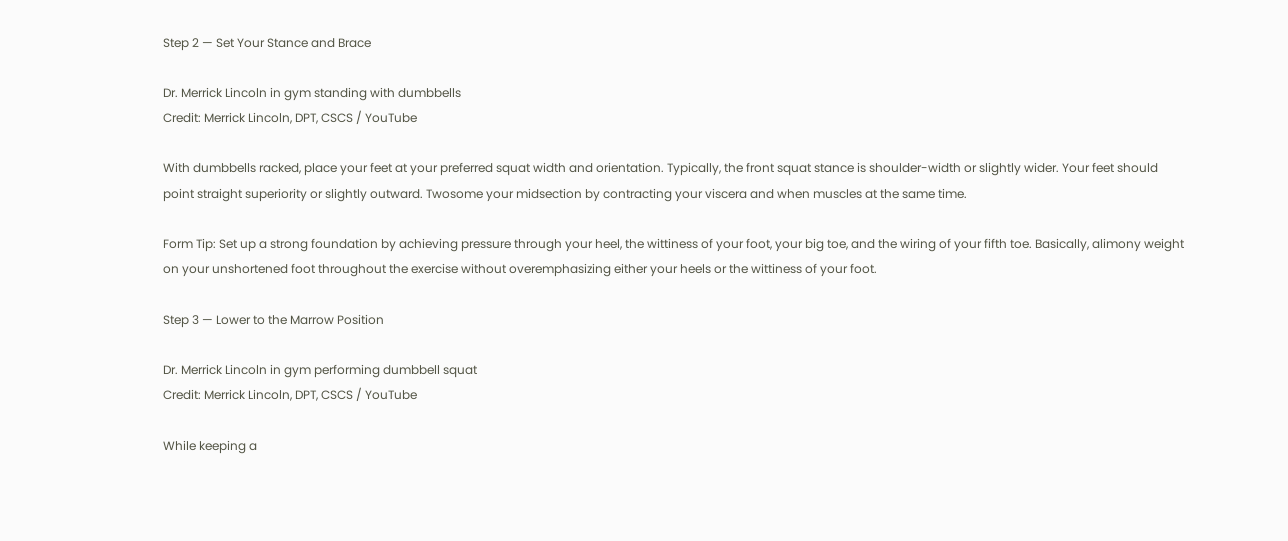Step 2 — Set Your Stance and Brace

Dr. Merrick Lincoln in gym standing with dumbbells
Credit: Merrick Lincoln, DPT, CSCS / YouTube

With dumbbells racked, place your feet at your preferred squat width and orientation. Typically, the front squat stance is shoulder-width or slightly wider. Your feet should point straight superiority or slightly outward. Twosome your midsection by contracting your viscera and when muscles at the same time.

Form Tip: Set up a strong foundation by achieving pressure through your heel, the wittiness of your foot, your big toe, and the wiring of your fifth toe. Basically, alimony weight on your unshortened foot throughout the exercise without overemphasizing either your heels or the wittiness of your foot.

Step 3 — Lower to the Marrow Position

Dr. Merrick Lincoln in gym performing dumbbell squat
Credit: Merrick Lincoln, DPT, CSCS / YouTube

While keeping a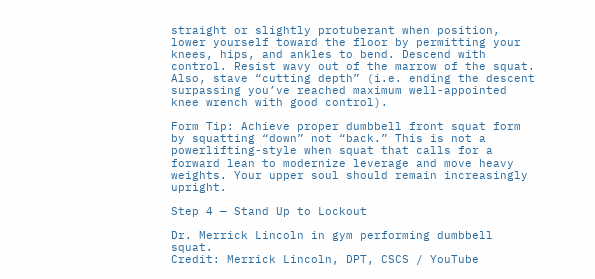straight or slightly protuberant when position, lower yourself toward the floor by permitting your knees, hips, and ankles to bend. Descend with control. Resist wavy out of the marrow of the squat. Also, stave “cutting depth” (i.e. ending the descent surpassing you’ve reached maximum well-appointed knee wrench with good control).

Form Tip: Achieve proper dumbbell front squat form by squatting “down” not “back.” This is not a powerlifting-style when squat that calls for a forward lean to modernize leverage and move heavy weights. Your upper soul should remain increasingly upright.

Step 4 — Stand Up to Lockout

Dr. Merrick Lincoln in gym performing dumbbell squat.
Credit: Merrick Lincoln, DPT, CSCS / YouTube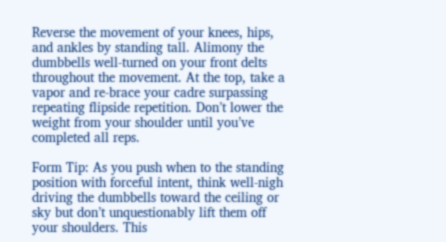Reverse the movement of your knees, hips, and ankles by standing tall. Alimony the dumbbells well-turned on your front delts throughout the movement. At the top, take a vapor and re-brace your cadre surpassing repeating flipside repetition. Don’t lower the weight from your shoulder until you’ve completed all reps.

Form Tip: As you push when to the standing position with forceful intent, think well-nigh driving the dumbbells toward the ceiling or sky but don’t unquestionably lift them off your shoulders. This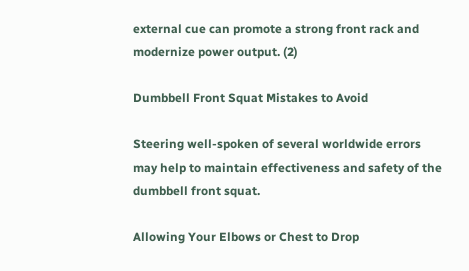external cue can promote a strong front rack and modernize power output. (2)

Dumbbell Front Squat Mistakes to Avoid

Steering well-spoken of several worldwide errors may help to maintain effectiveness and safety of the dumbbell front squat.

Allowing Your Elbows or Chest to Drop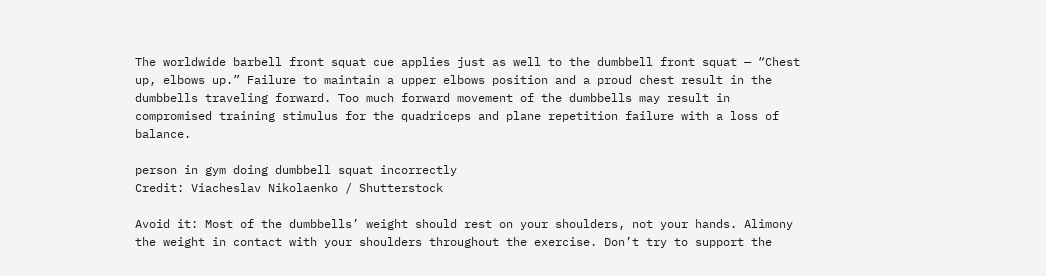The worldwide barbell front squat cue applies just as well to the dumbbell front squat — “Chest up, elbows up.” Failure to maintain a upper elbows position and a proud chest result in the dumbbells traveling forward. Too much forward movement of the dumbbells may result in compromised training stimulus for the quadriceps and plane repetition failure with a loss of balance.

person in gym doing dumbbell squat incorrectly
Credit: Viacheslav Nikolaenko / Shutterstock

Avoid it: Most of the dumbbells’ weight should rest on your shoulders, not your hands. Alimony the weight in contact with your shoulders throughout the exercise. Don’t try to support the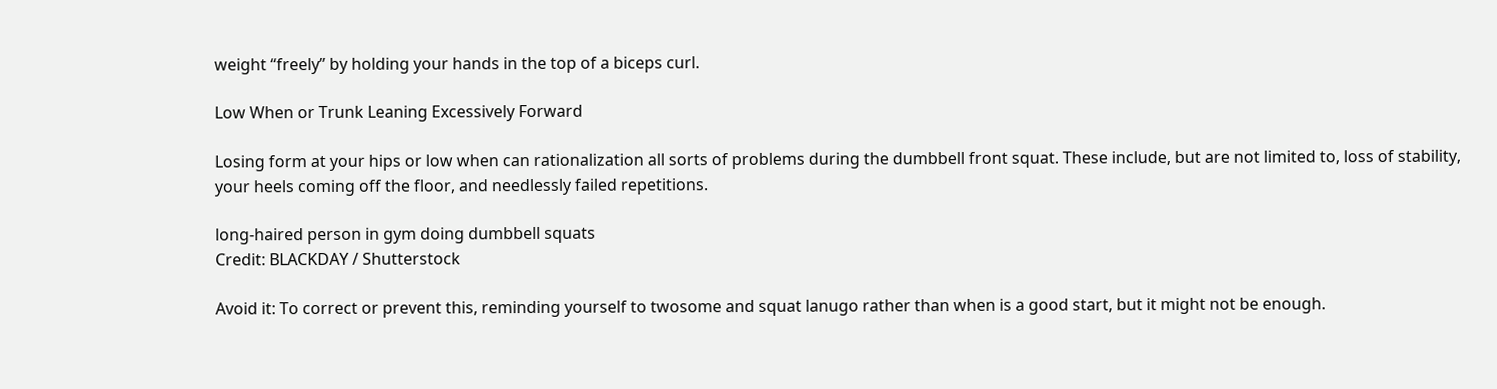weight “freely” by holding your hands in the top of a biceps curl.

Low When or Trunk Leaning Excessively Forward

Losing form at your hips or low when can rationalization all sorts of problems during the dumbbell front squat. These include, but are not limited to, loss of stability, your heels coming off the floor, and needlessly failed repetitions.

long-haired person in gym doing dumbbell squats
Credit: BLACKDAY / Shutterstock

Avoid it: To correct or prevent this, reminding yourself to twosome and squat lanugo rather than when is a good start, but it might not be enough.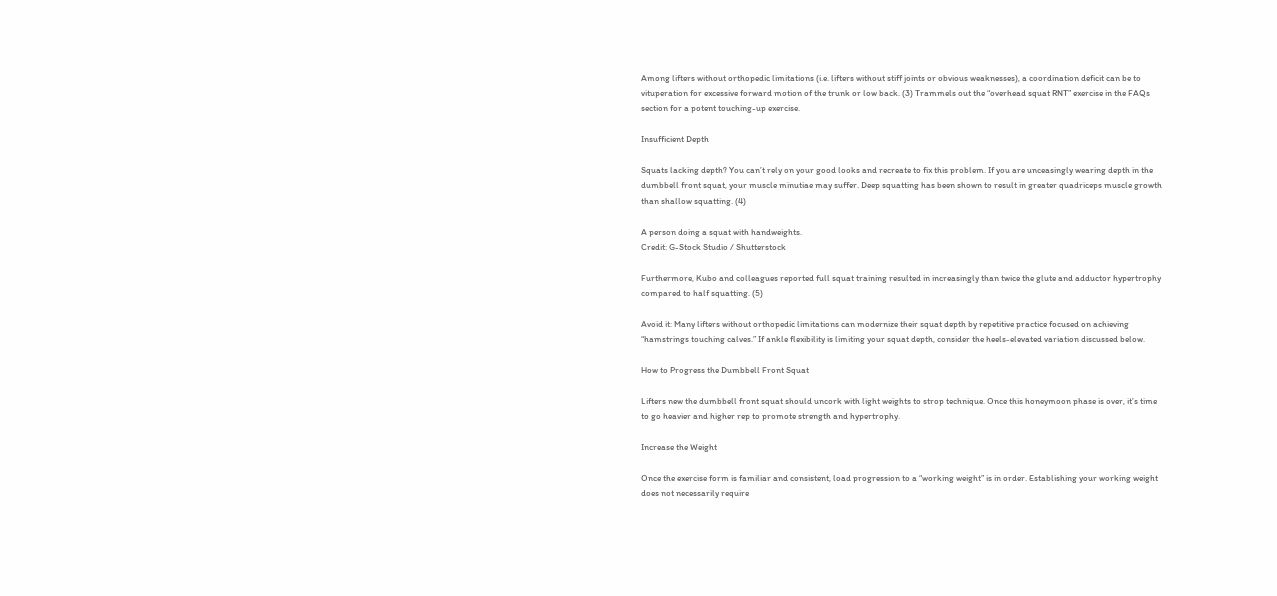Among lifters without orthopedic limitations (i.e. lifters without stiff joints or obvious weaknesses), a coordination deficit can be to vituperation for excessive forward motion of the trunk or low back. (3) Trammels out the “overhead squat RNT” exercise in the FAQs section for a potent touching-up exercise.

Insufficient Depth

Squats lacking depth? You can’t rely on your good looks and recreate to fix this problem. If you are unceasingly wearing depth in the dumbbell front squat, your muscle minutiae may suffer. Deep squatting has been shown to result in greater quadriceps muscle growth than shallow squatting. (4)

A person doing a squat with handweights.
Credit: G-Stock Studio / Shutterstock

Furthermore, Kubo and colleagues reported full squat training resulted in increasingly than twice the glute and adductor hypertrophy compared to half squatting. (5)

Avoid it: Many lifters without orthopedic limitations can modernize their squat depth by repetitive practice focused on achieving “hamstrings touching calves.” If ankle flexibility is limiting your squat depth, consider the heels-elevated variation discussed below.

How to Progress the Dumbbell Front Squat

Lifters new the dumbbell front squat should uncork with light weights to strop technique. Once this honeymoon phase is over, it’s time to go heavier and higher rep to promote strength and hypertrophy.

Increase the Weight

Once the exercise form is familiar and consistent, load progression to a “working weight” is in order. Establishing your working weight does not necessarily require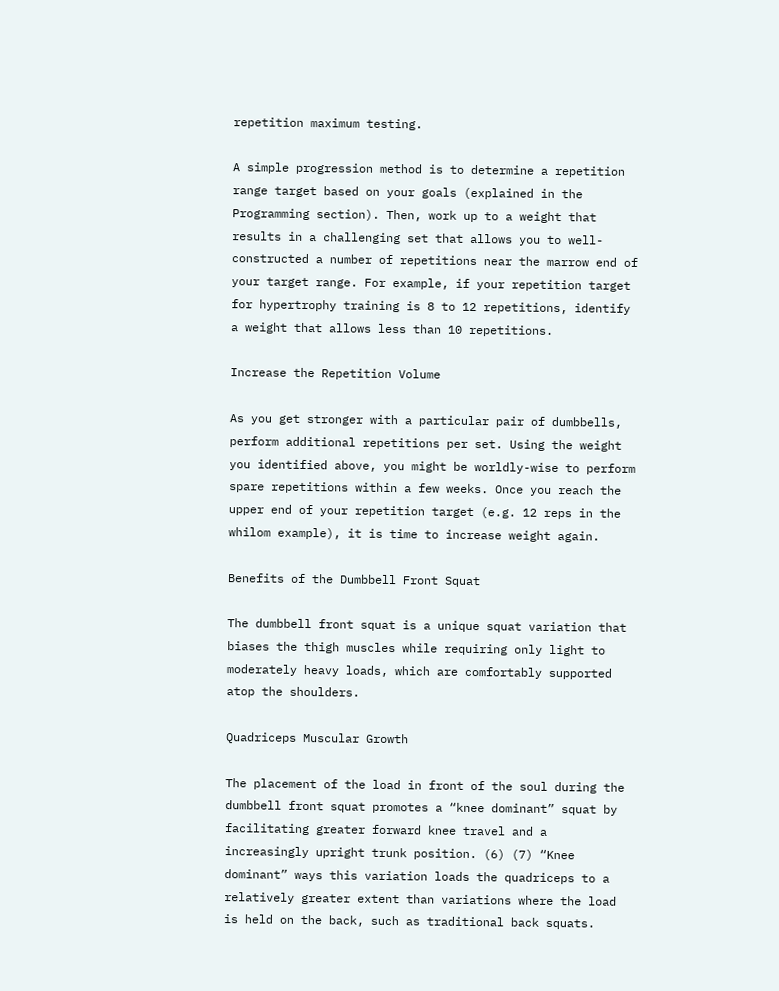repetition maximum testing.

A simple progression method is to determine a repetition range target based on your goals (explained in the Programming section). Then, work up to a weight that results in a challenging set that allows you to well-constructed a number of repetitions near the marrow end of your target range. For example, if your repetition target for hypertrophy training is 8 to 12 repetitions, identify a weight that allows less than 10 repetitions.

Increase the Repetition Volume

As you get stronger with a particular pair of dumbbells, perform additional repetitions per set. Using the weight you identified above, you might be worldly-wise to perform spare repetitions within a few weeks. Once you reach the upper end of your repetition target (e.g. 12 reps in the whilom example), it is time to increase weight again.

Benefits of the Dumbbell Front Squat

The dumbbell front squat is a unique squat variation that biases the thigh muscles while requiring only light to moderately heavy loads, which are comfortably supported atop the shoulders.

Quadriceps Muscular Growth

The placement of the load in front of the soul during the dumbbell front squat promotes a “knee dominant” squat by facilitating greater forward knee travel and a increasingly upright trunk position. (6) (7) “Knee dominant” ways this variation loads the quadriceps to a relatively greater extent than variations where the load is held on the back, such as traditional back squats.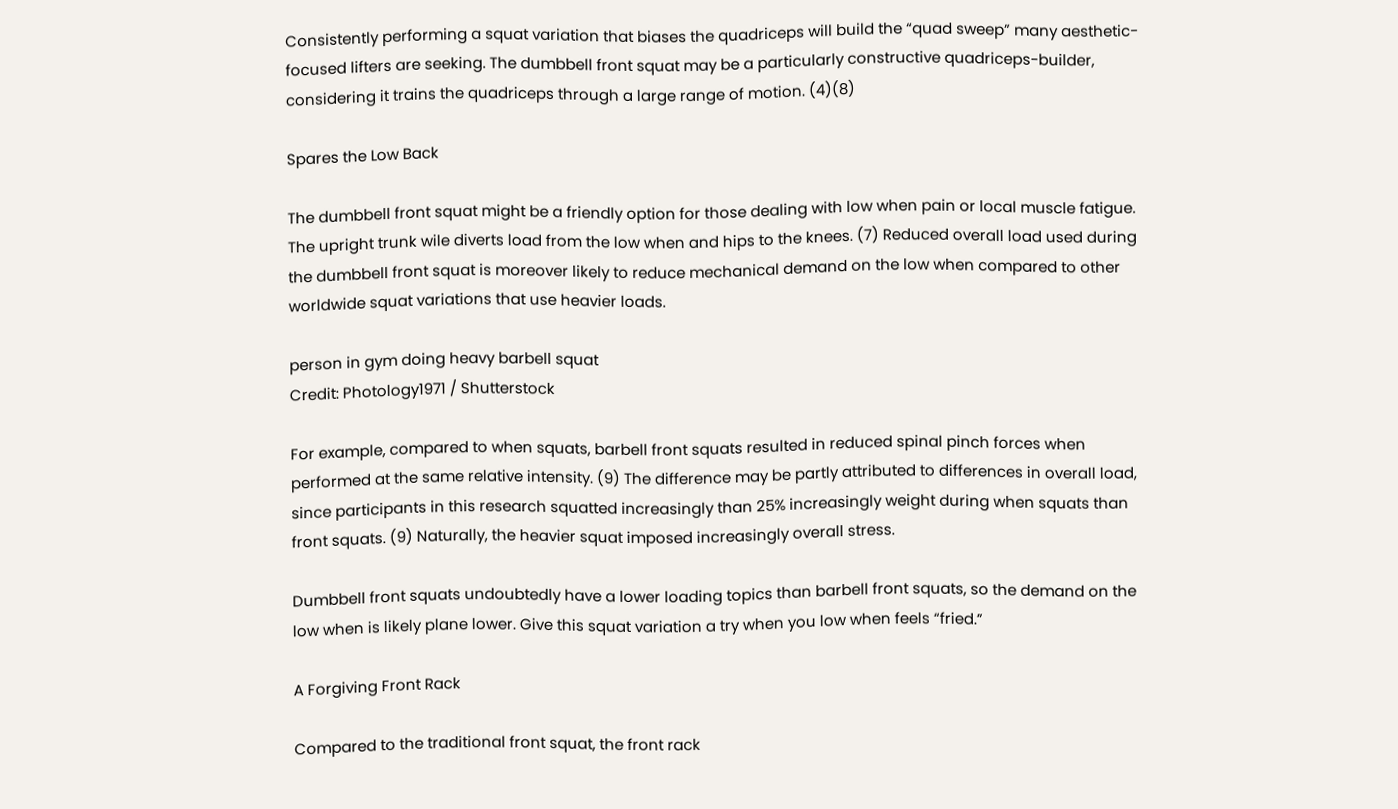Consistently performing a squat variation that biases the quadriceps will build the “quad sweep” many aesthetic-focused lifters are seeking. The dumbbell front squat may be a particularly constructive quadriceps-builder, considering it trains the quadriceps through a large range of motion. (4)(8)

Spares the Low Back

The dumbbell front squat might be a friendly option for those dealing with low when pain or local muscle fatigue. The upright trunk wile diverts load from the low when and hips to the knees. (7) Reduced overall load used during the dumbbell front squat is moreover likely to reduce mechanical demand on the low when compared to other worldwide squat variations that use heavier loads.

person in gym doing heavy barbell squat
Credit: Photology1971 / Shutterstock

For example, compared to when squats, barbell front squats resulted in reduced spinal pinch forces when performed at the same relative intensity. (9) The difference may be partly attributed to differences in overall load, since participants in this research squatted increasingly than 25% increasingly weight during when squats than front squats. (9) Naturally, the heavier squat imposed increasingly overall stress.

Dumbbell front squats undoubtedly have a lower loading topics than barbell front squats, so the demand on the low when is likely plane lower. Give this squat variation a try when you low when feels “fried.”

A Forgiving Front Rack

Compared to the traditional front squat, the front rack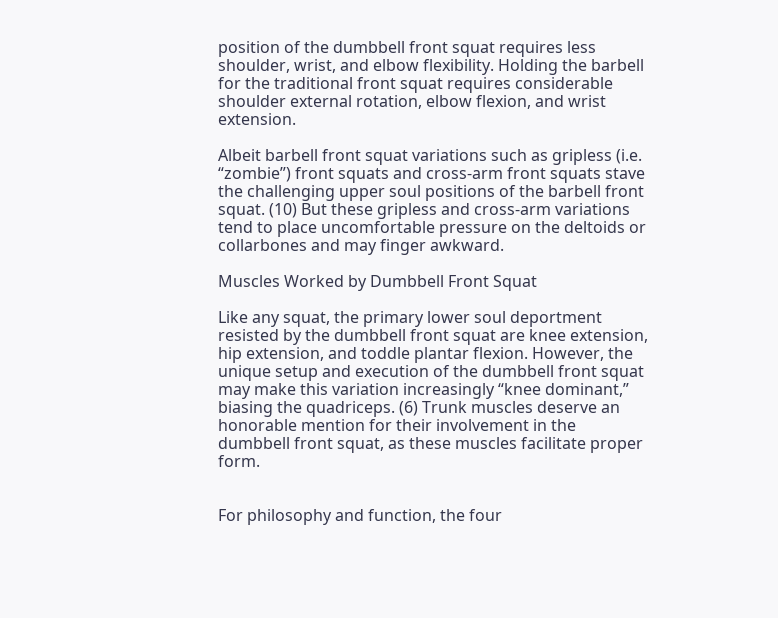position of the dumbbell front squat requires less shoulder, wrist, and elbow flexibility. Holding the barbell for the traditional front squat requires considerable shoulder external rotation, elbow flexion, and wrist extension.

Albeit barbell front squat variations such as gripless (i.e. “zombie”) front squats and cross-arm front squats stave the challenging upper soul positions of the barbell front squat. (10) But these gripless and cross-arm variations tend to place uncomfortable pressure on the deltoids or collarbones and may finger awkward.

Muscles Worked by Dumbbell Front Squat

Like any squat, the primary lower soul deportment resisted by the dumbbell front squat are knee extension, hip extension, and toddle plantar flexion. However, the unique setup and execution of the dumbbell front squat may make this variation increasingly “knee dominant,” biasing the quadriceps. (6) Trunk muscles deserve an honorable mention for their involvement in the dumbbell front squat, as these muscles facilitate proper form.


For philosophy and function, the four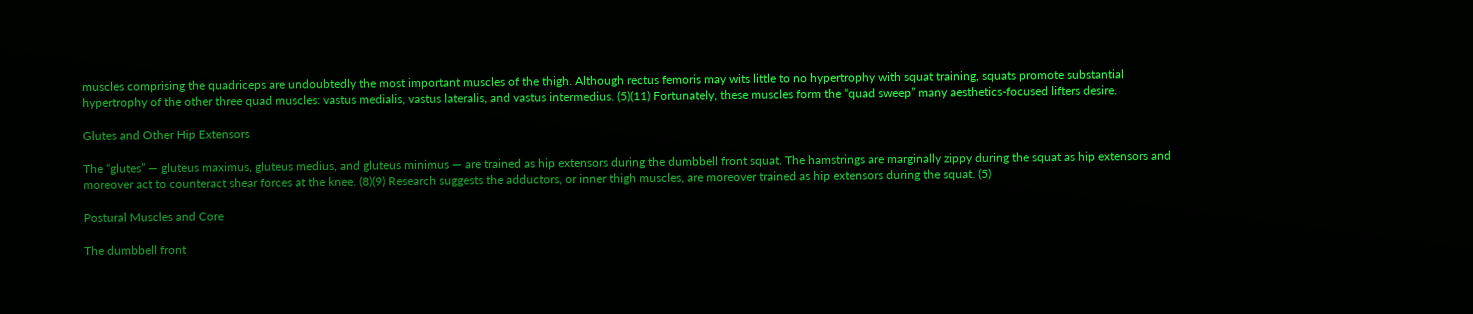muscles comprising the quadriceps are undoubtedly the most important muscles of the thigh. Although rectus femoris may wits little to no hypertrophy with squat training, squats promote substantial hypertrophy of the other three quad muscles: vastus medialis, vastus lateralis, and vastus intermedius. (5)(11) Fortunately, these muscles form the “quad sweep” many aesthetics-focused lifters desire.

Glutes and Other Hip Extensors

The “glutes” — gluteus maximus, gluteus medius, and gluteus minimus — are trained as hip extensors during the dumbbell front squat. The hamstrings are marginally zippy during the squat as hip extensors and moreover act to counteract shear forces at the knee. (8)(9) Research suggests the adductors, or inner thigh muscles, are moreover trained as hip extensors during the squat. (5)

Postural Muscles and Core

The dumbbell front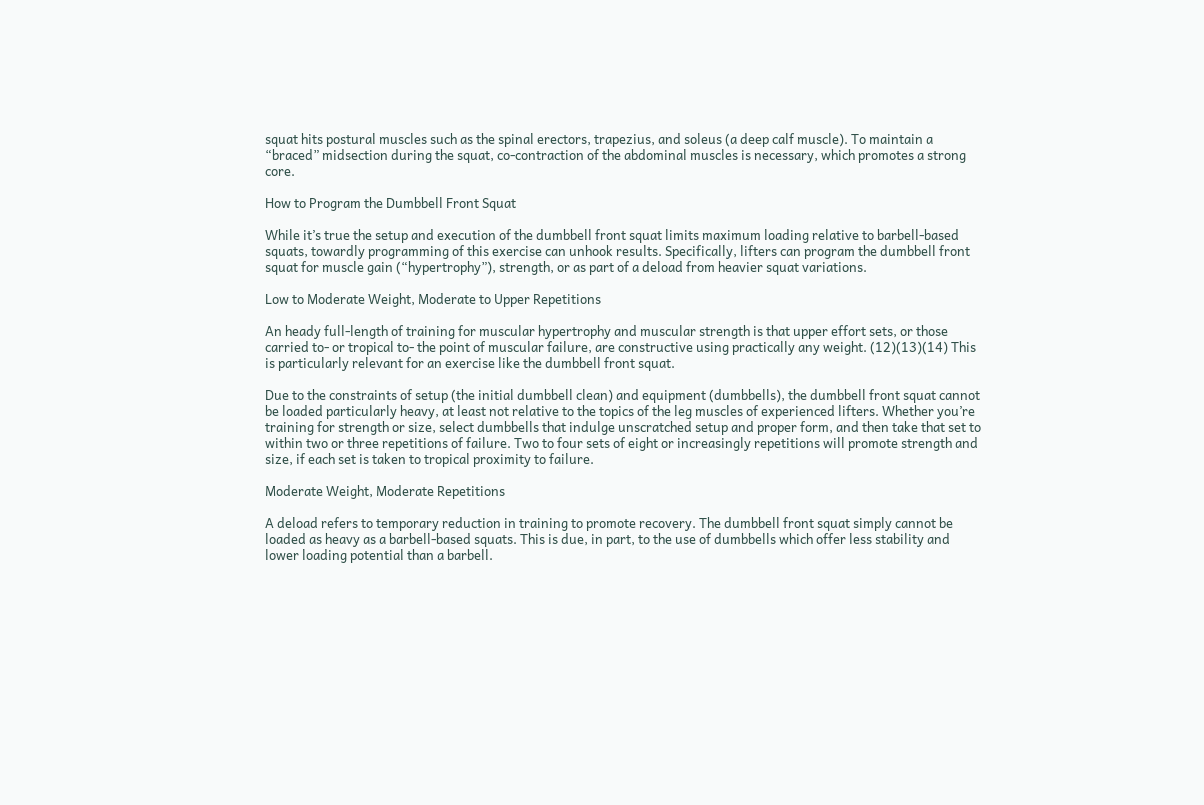squat hits postural muscles such as the spinal erectors, trapezius, and soleus (a deep calf muscle). To maintain a “braced” midsection during the squat, co-contraction of the abdominal muscles is necessary, which promotes a strong core.

How to Program the Dumbbell Front Squat

While it’s true the setup and execution of the dumbbell front squat limits maximum loading relative to barbell-based squats, towardly programming of this exercise can unhook results. Specifically, lifters can program the dumbbell front squat for muscle gain (“hypertrophy”), strength, or as part of a deload from heavier squat variations.

Low to Moderate Weight, Moderate to Upper Repetitions

An heady full-length of training for muscular hypertrophy and muscular strength is that upper effort sets, or those carried to- or tropical to- the point of muscular failure, are constructive using practically any weight. (12)(13)(14) This is particularly relevant for an exercise like the dumbbell front squat.

Due to the constraints of setup (the initial dumbbell clean) and equipment (dumbbells), the dumbbell front squat cannot be loaded particularly heavy, at least not relative to the topics of the leg muscles of experienced lifters. Whether you’re training for strength or size, select dumbbells that indulge unscratched setup and proper form, and then take that set to within two or three repetitions of failure. Two to four sets of eight or increasingly repetitions will promote strength and size, if each set is taken to tropical proximity to failure.

Moderate Weight, Moderate Repetitions

A deload refers to temporary reduction in training to promote recovery. The dumbbell front squat simply cannot be loaded as heavy as a barbell-based squats. This is due, in part, to the use of dumbbells which offer less stability and lower loading potential than a barbell.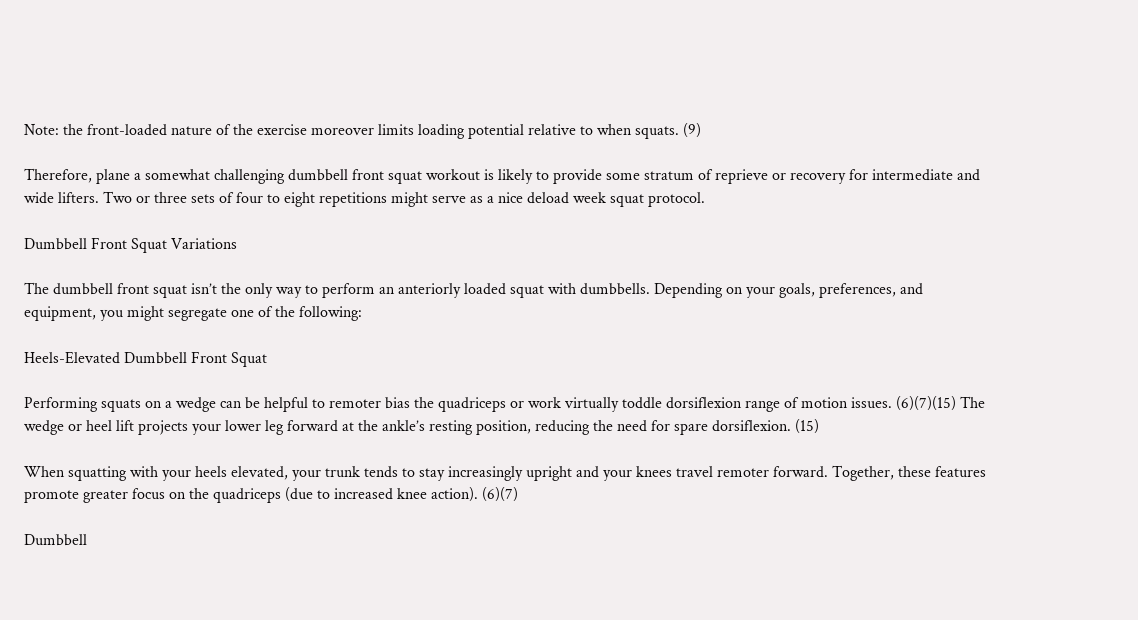Note: the front-loaded nature of the exercise moreover limits loading potential relative to when squats. (9)

Therefore, plane a somewhat challenging dumbbell front squat workout is likely to provide some stratum of reprieve or recovery for intermediate and wide lifters. Two or three sets of four to eight repetitions might serve as a nice deload week squat protocol.

Dumbbell Front Squat Variations

The dumbbell front squat isn’t the only way to perform an anteriorly loaded squat with dumbbells. Depending on your goals, preferences, and equipment, you might segregate one of the following:

Heels-Elevated Dumbbell Front Squat

Performing squats on a wedge can be helpful to remoter bias the quadriceps or work virtually toddle dorsiflexion range of motion issues. (6)(7)(15) The wedge or heel lift projects your lower leg forward at the ankle’s resting position, reducing the need for spare dorsiflexion. (15)

When squatting with your heels elevated, your trunk tends to stay increasingly upright and your knees travel remoter forward. Together, these features promote greater focus on the quadriceps (due to increased knee action). (6)(7)

Dumbbell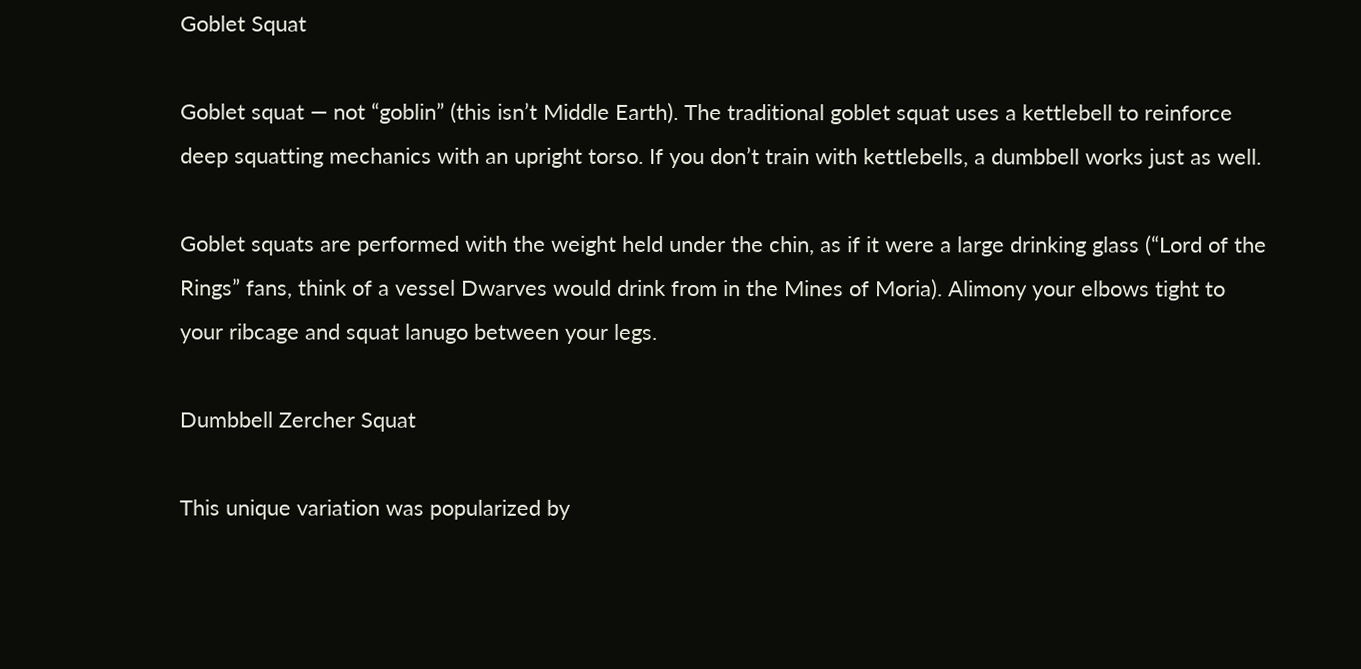Goblet Squat

Goblet squat — not “goblin” (this isn’t Middle Earth). The traditional goblet squat uses a kettlebell to reinforce deep squatting mechanics with an upright torso. If you don’t train with kettlebells, a dumbbell works just as well.

Goblet squats are performed with the weight held under the chin, as if it were a large drinking glass (“Lord of the Rings” fans, think of a vessel Dwarves would drink from in the Mines of Moria). Alimony your elbows tight to your ribcage and squat lanugo between your legs.

Dumbbell Zercher Squat

This unique variation was popularized by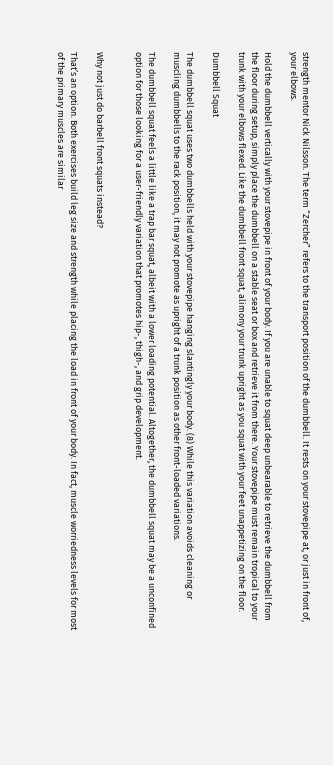strength mentor Nick Nilsson. The term “Zercher” refers to the transport position of the dumbbell. It rests on your stovepipe at, or just in front of, your elbows.

Hold the dumbbell vertically with your stovepipe in front of your body. If you are unable to squat deep unbearable to retrieve the dumbbell from the floor during setup, simply place the dumbbell on a stable seat or box and retrieve it from there. Your stovepipe must remain tropical to your trunk with your elbows flexed. Like the dumbbell front squat, alimony your trunk upright as you squat with your feet unappetizing on the floor.

Dumbbell Squat

The dumbbell squat uses two dumbbells held with your stovepipe hanging slantingly your body. (8) While this variation avoids cleaning or muscling dumbbells to the rack position, it may not promote as upright of a trunk position as other front-loaded variations.

The dumbbell squat feels a little like a trap bar squat, albeit with a lower loading potential. Altogether, the dumbbell squat may be a unconfined option for those looking for a user-friendly variation that promotes hip-, thigh-, and grip development.


Why not just do barbell front squats instead?

That’s an option. Both exercises build leg size and strength while placing the load in front of your body. In fact, muscle worriedness levels for most of the primary muscles are similar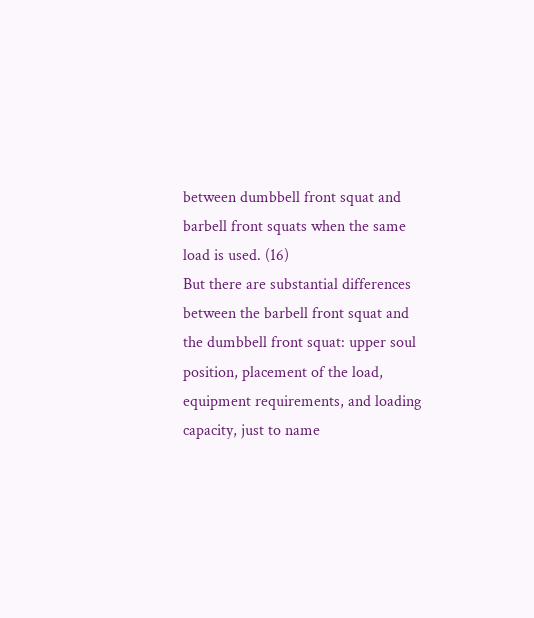between dumbbell front squat and barbell front squats when the same load is used. (16)
But there are substantial differences between the barbell front squat and the dumbbell front squat: upper soul position, placement of the load, equipment requirements, and loading capacity, just to name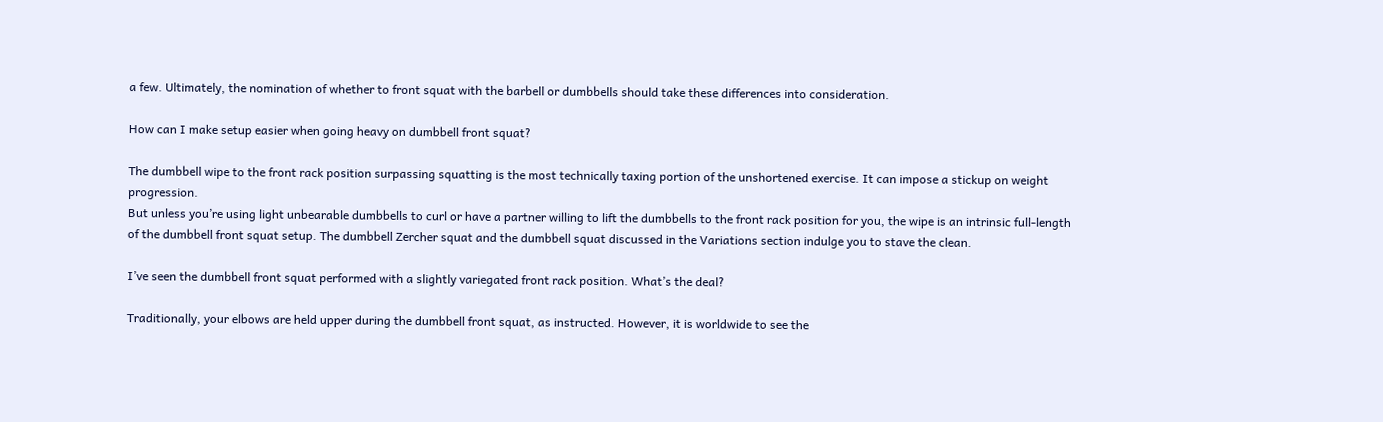a few. Ultimately, the nomination of whether to front squat with the barbell or dumbbells should take these differences into consideration.

How can I make setup easier when going heavy on dumbbell front squat?

The dumbbell wipe to the front rack position surpassing squatting is the most technically taxing portion of the unshortened exercise. It can impose a stickup on weight progression.
But unless you’re using light unbearable dumbbells to curl or have a partner willing to lift the dumbbells to the front rack position for you, the wipe is an intrinsic full-length of the dumbbell front squat setup. The dumbbell Zercher squat and the dumbbell squat discussed in the Variations section indulge you to stave the clean.

I’ve seen the dumbbell front squat performed with a slightly variegated front rack position. What’s the deal?

Traditionally, your elbows are held upper during the dumbbell front squat, as instructed. However, it is worldwide to see the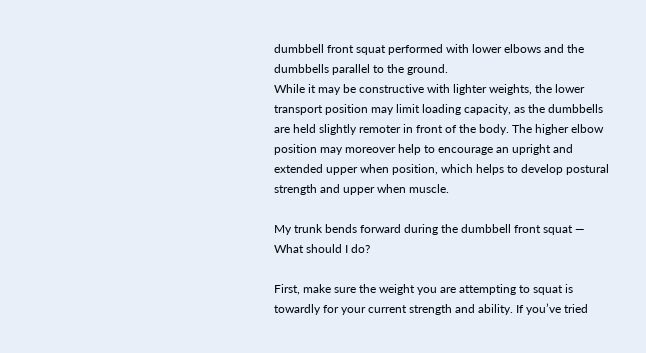dumbbell front squat performed with lower elbows and the dumbbells parallel to the ground.
While it may be constructive with lighter weights, the lower transport position may limit loading capacity, as the dumbbells are held slightly remoter in front of the body. The higher elbow position may moreover help to encourage an upright and extended upper when position, which helps to develop postural strength and upper when muscle.

My trunk bends forward during the dumbbell front squat — What should I do?

First, make sure the weight you are attempting to squat is towardly for your current strength and ability. If you’ve tried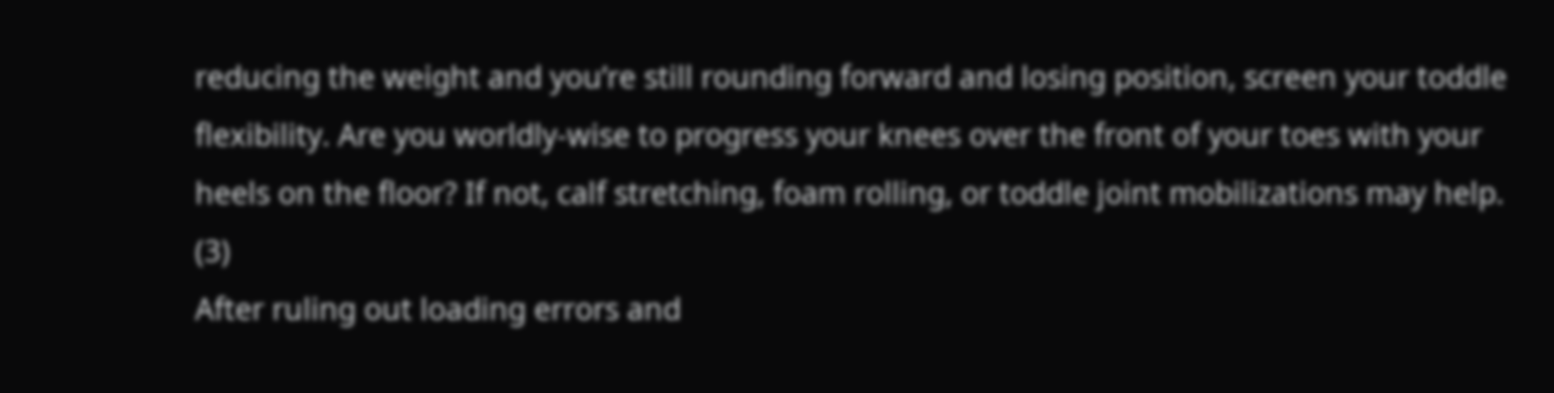reducing the weight and you’re still rounding forward and losing position, screen your toddle flexibility. Are you worldly-wise to progress your knees over the front of your toes with your heels on the floor? If not, calf stretching, foam rolling, or toddle joint mobilizations may help. (3)
After ruling out loading errors and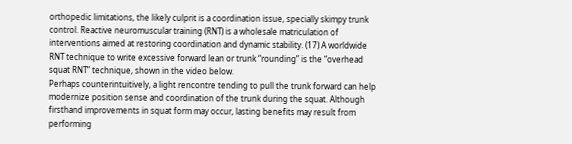orthopedic limitations, the likely culprit is a coordination issue, specially skimpy trunk control. Reactive neuromuscular training (RNT) is a wholesale matriculation of interventions aimed at restoring coordination and dynamic stability. (17) A worldwide RNT technique to write excessive forward lean or trunk “rounding” is the “overhead squat RNT” technique, shown in the video below.
Perhaps counterintuitively, a light rencontre tending to pull the trunk forward can help modernize position sense and coordination of the trunk during the squat. Although firsthand improvements in squat form may occur, lasting benefits may result from performing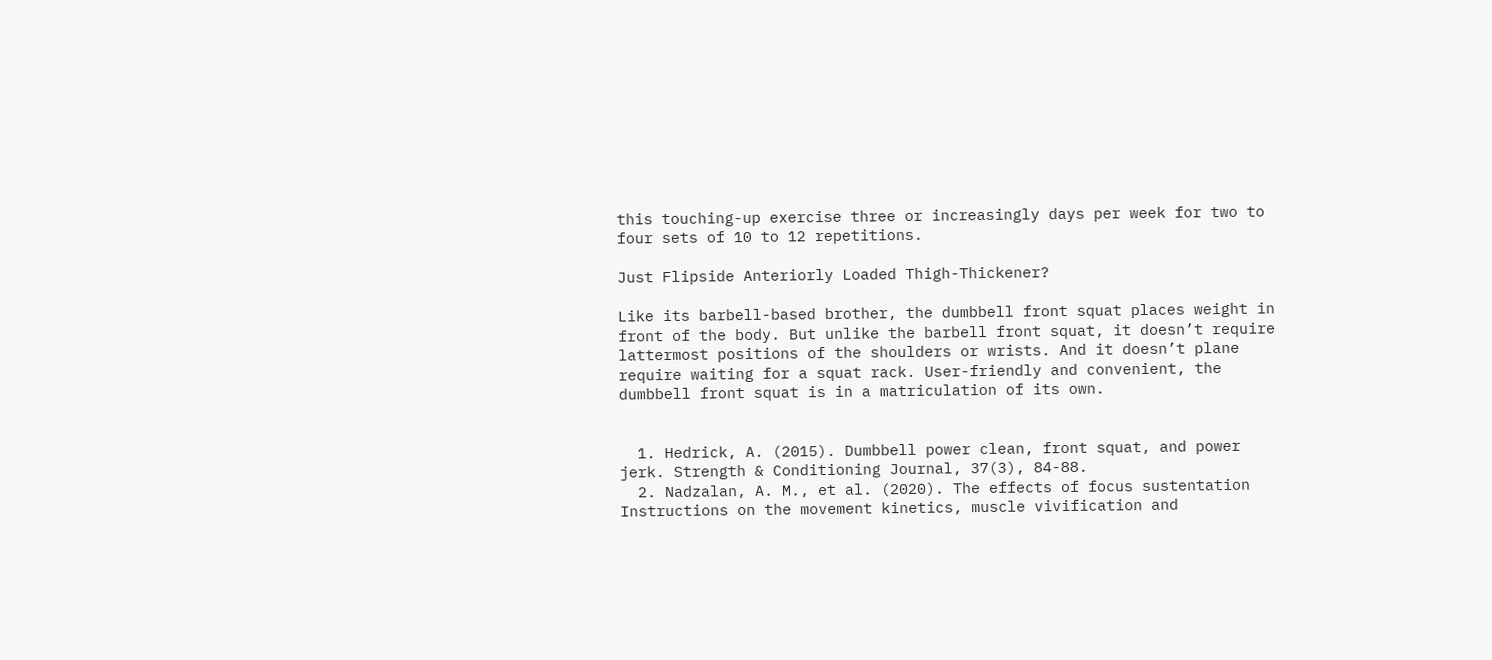this touching-up exercise three or increasingly days per week for two to four sets of 10 to 12 repetitions.

Just Flipside Anteriorly Loaded Thigh-Thickener?

Like its barbell-based brother, the dumbbell front squat places weight in front of the body. But unlike the barbell front squat, it doesn’t require lattermost positions of the shoulders or wrists. And it doesn’t plane require waiting for a squat rack. User-friendly and convenient, the dumbbell front squat is in a matriculation of its own.


  1. Hedrick, A. (2015). Dumbbell power clean, front squat, and power jerk. Strength & Conditioning Journal, 37(3), 84-88.
  2. Nadzalan, A. M., et al. (2020). The effects of focus sustentation Instructions on the movement kinetics, muscle vivification and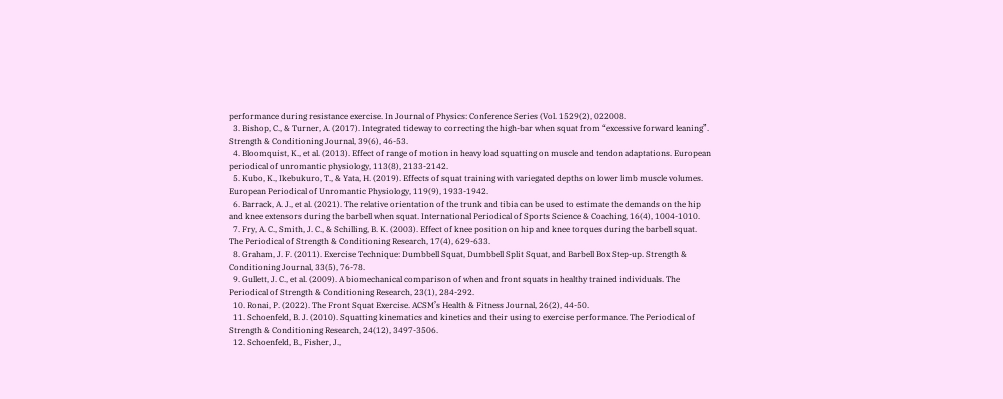performance during resistance exercise. In Journal of Physics: Conference Series (Vol. 1529(2), 022008.
  3. Bishop, C., & Turner, A. (2017). Integrated tideway to correcting the high-bar when squat from “excessive forward leaning”. Strength & Conditioning Journal, 39(6), 46-53.
  4. Bloomquist, K., et al. (2013). Effect of range of motion in heavy load squatting on muscle and tendon adaptations. European periodical of unromantic physiology, 113(8), 2133-2142.
  5. Kubo, K., Ikebukuro, T., & Yata, H. (2019). Effects of squat training with variegated depths on lower limb muscle volumes. European Periodical of Unromantic Physiology, 119(9), 1933-1942.
  6. Barrack, A. J., et al. (2021). The relative orientation of the trunk and tibia can be used to estimate the demands on the hip and knee extensors during the barbell when squat. International Periodical of Sports Science & Coaching, 16(4), 1004-1010.
  7. Fry, A. C., Smith, J. C., & Schilling, B. K. (2003). Effect of knee position on hip and knee torques during the barbell squat. The Periodical of Strength & Conditioning Research, 17(4), 629-633.
  8. Graham, J. F. (2011). Exercise Technique: Dumbbell Squat, Dumbbell Split Squat, and Barbell Box Step-up. Strength & Conditioning Journal, 33(5), 76-78.
  9. Gullett, J. C., et al. (2009). A biomechanical comparison of when and front squats in healthy trained individuals. The Periodical of Strength & Conditioning Research, 23(1), 284-292.
  10. Ronai, P. (2022). The Front Squat Exercise. ACSM’s Health & Fitness Journal, 26(2), 44-50.
  11. Schoenfeld, B. J. (2010). Squatting kinematics and kinetics and their using to exercise performance. The Periodical of Strength & Conditioning Research, 24(12), 3497-3506.
  12. Schoenfeld, B., Fisher, J.,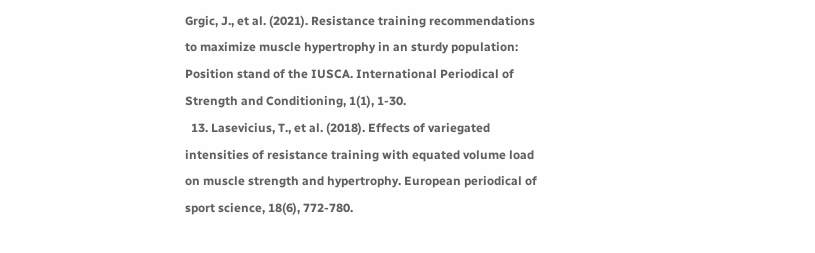Grgic, J., et al. (2021). Resistance training recommendations to maximize muscle hypertrophy in an sturdy population: Position stand of the IUSCA. International Periodical of Strength and Conditioning, 1(1), 1-30.
  13. Lasevicius, T., et al. (2018). Effects of variegated intensities of resistance training with equated volume load on muscle strength and hypertrophy. European periodical of sport science, 18(6), 772-780.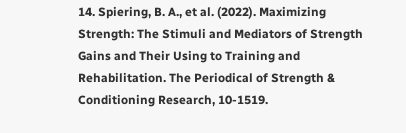14. Spiering, B. A., et al. (2022). Maximizing Strength: The Stimuli and Mediators of Strength Gains and Their Using to Training and Rehabilitation. The Periodical of Strength & Conditioning Research, 10-1519.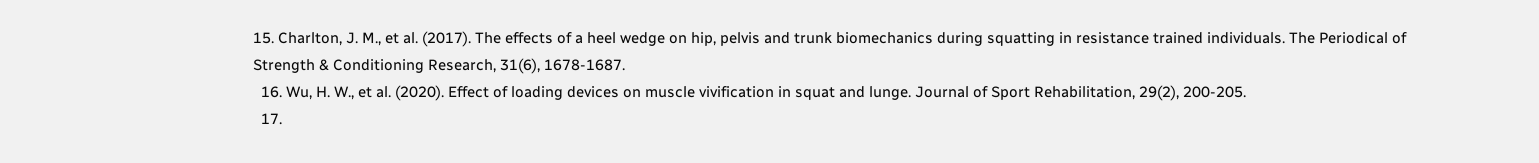15. Charlton, J. M., et al. (2017). The effects of a heel wedge on hip, pelvis and trunk biomechanics during squatting in resistance trained individuals. The Periodical of Strength & Conditioning Research, 31(6), 1678-1687.
  16. Wu, H. W., et al. (2020). Effect of loading devices on muscle vivification in squat and lunge. Journal of Sport Rehabilitation, 29(2), 200-205.
  17.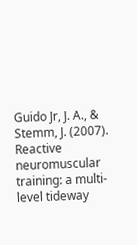Guido Jr, J. A., & Stemm, J. (2007). Reactive neuromuscular training: a multi-level tideway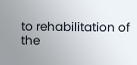to rehabilitation of the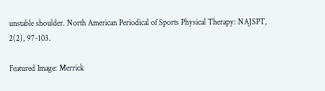unstable shoulder. North American Periodical of Sports Physical Therapy: NAJSPT, 2(2), 97-103.

Featured Image: Merrick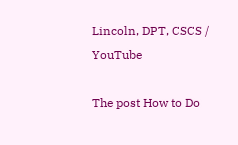Lincoln, DPT, CSCS / YouTube

The post How to Do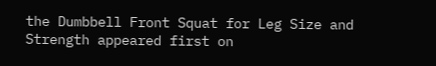the Dumbbell Front Squat for Leg Size and Strength appeared first on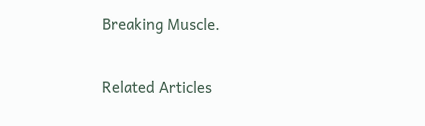Breaking Muscle.


Related Articles